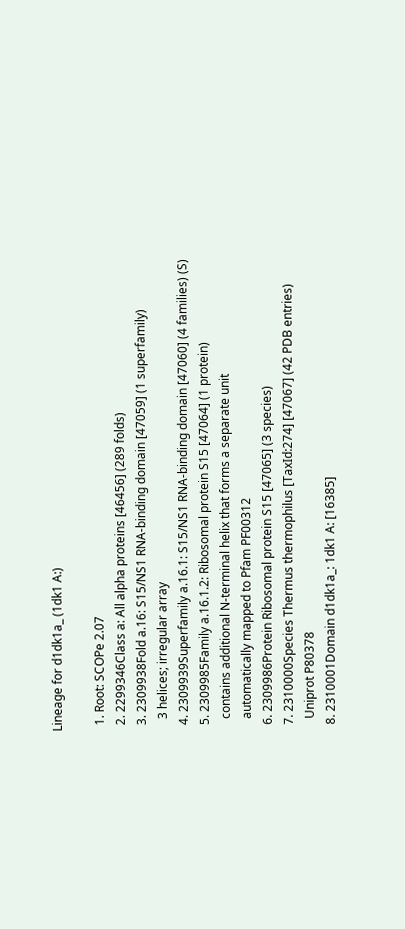Lineage for d1dk1a_ (1dk1 A:)

  1. Root: SCOPe 2.07
  2. 2299346Class a: All alpha proteins [46456] (289 folds)
  3. 2309938Fold a.16: S15/NS1 RNA-binding domain [47059] (1 superfamily)
    3 helices; irregular array
  4. 2309939Superfamily a.16.1: S15/NS1 RNA-binding domain [47060] (4 families) (S)
  5. 2309985Family a.16.1.2: Ribosomal protein S15 [47064] (1 protein)
    contains additional N-terminal helix that forms a separate unit
    automatically mapped to Pfam PF00312
  6. 2309986Protein Ribosomal protein S15 [47065] (3 species)
  7. 2310000Species Thermus thermophilus [TaxId:274] [47067] (42 PDB entries)
    Uniprot P80378
  8. 2310001Domain d1dk1a_: 1dk1 A: [16385]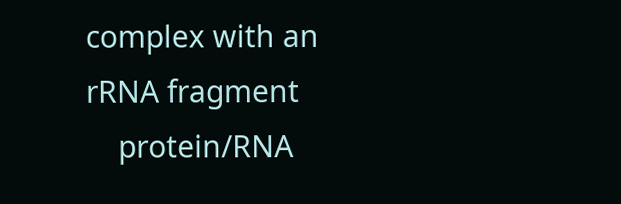complex with an rRNA fragment
    protein/RNA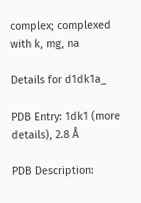complex; complexed with k, mg, na

Details for d1dk1a_

PDB Entry: 1dk1 (more details), 2.8 Å

PDB Description: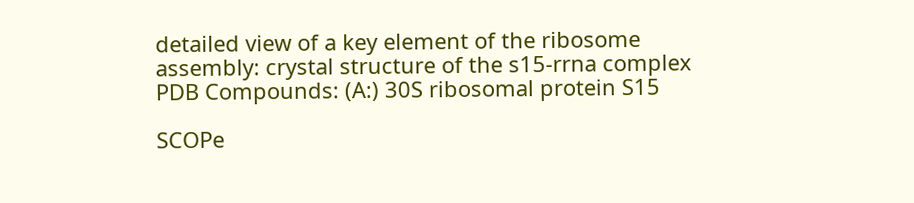detailed view of a key element of the ribosome assembly: crystal structure of the s15-rrna complex
PDB Compounds: (A:) 30S ribosomal protein S15

SCOPe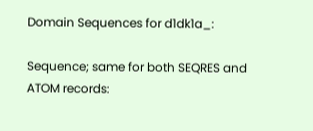Domain Sequences for d1dk1a_:

Sequence; same for both SEQRES and ATOM records: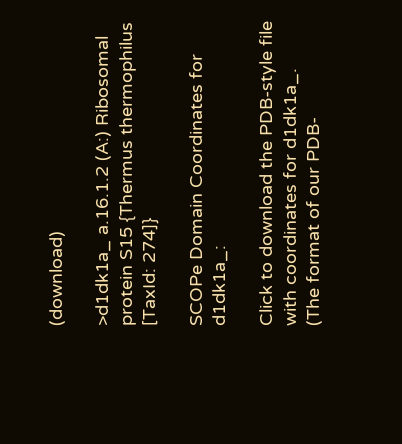(download)

>d1dk1a_ a.16.1.2 (A:) Ribosomal protein S15 {Thermus thermophilus [TaxId: 274]}

SCOPe Domain Coordinates for d1dk1a_:

Click to download the PDB-style file with coordinates for d1dk1a_.
(The format of our PDB-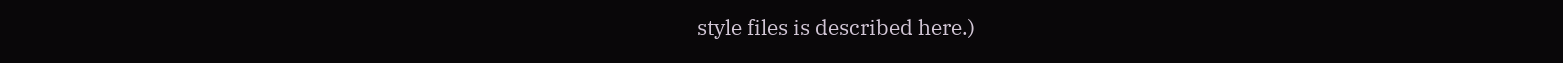style files is described here.)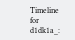Timeline for d1dk1a_: